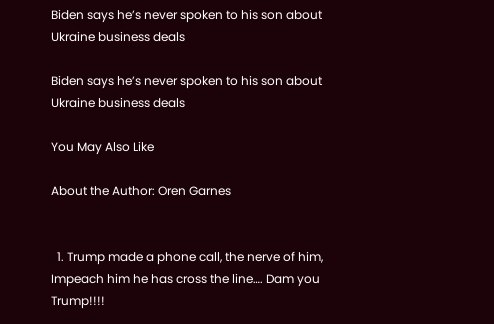Biden says he’s never spoken to his son about Ukraine business deals

Biden says he’s never spoken to his son about Ukraine business deals

You May Also Like

About the Author: Oren Garnes


  1. Trump made a phone call, the nerve of him, Impeach him he has cross the line…. Dam you Trump!!!!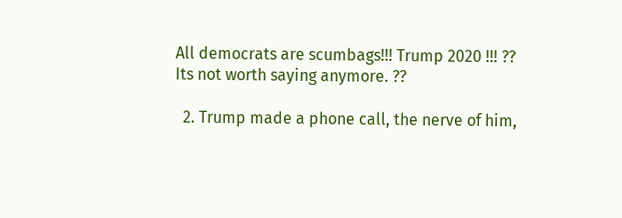All democrats are scumbags!!! Trump 2020 !!! ?? Its not worth saying anymore. ??

  2. Trump made a phone call, the nerve of him,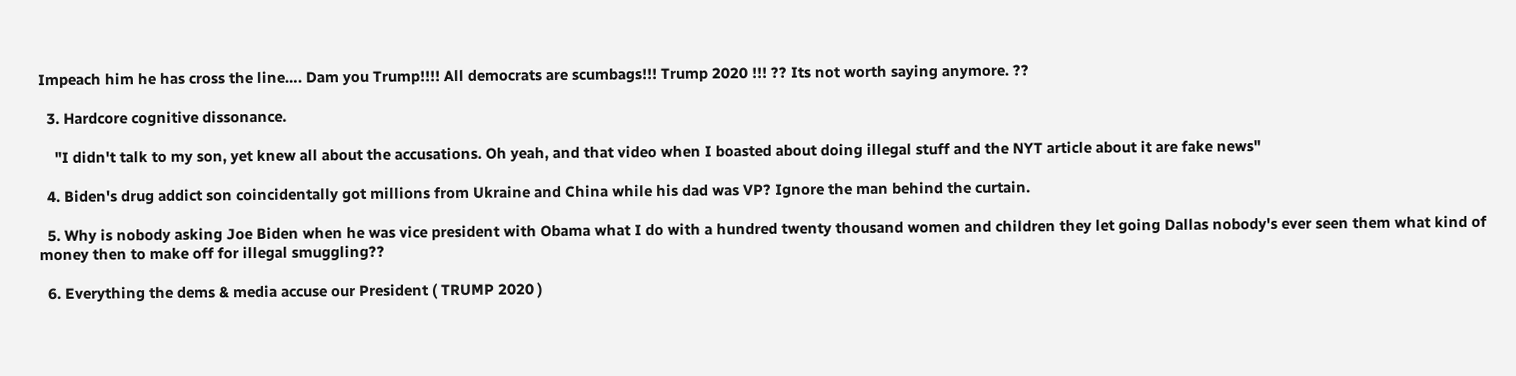Impeach him he has cross the line…. Dam you Trump!!!! All democrats are scumbags!!! Trump 2020 !!! ?? Its not worth saying anymore. ??

  3. Hardcore cognitive dissonance.

    "I didn't talk to my son, yet knew all about the accusations. Oh yeah, and that video when I boasted about doing illegal stuff and the NYT article about it are fake news"

  4. Biden's drug addict son coincidentally got millions from Ukraine and China while his dad was VP? Ignore the man behind the curtain.

  5. Why is nobody asking Joe Biden when he was vice president with Obama what I do with a hundred twenty thousand women and children they let going Dallas nobody's ever seen them what kind of money then to make off for illegal smuggling??

  6. Everything the dems & media accuse our President ( TRUMP 2020 )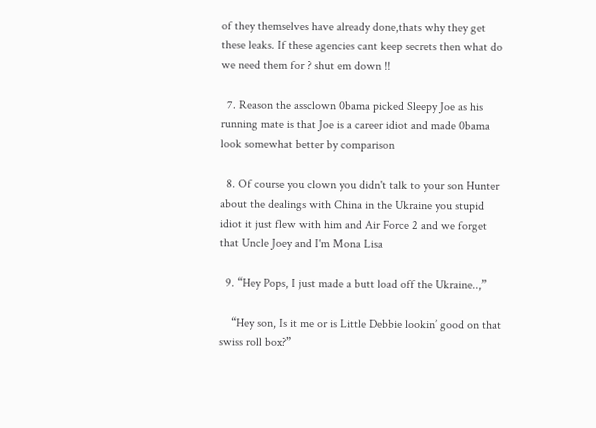of they themselves have already done,thats why they get these leaks. If these agencies cant keep secrets then what do we need them for ? shut em down !!

  7. Reason the assclown 0bama picked Sleepy Joe as his running mate is that Joe is a career idiot and made 0bama look somewhat better by comparison

  8. Of course you clown you didn't talk to your son Hunter about the dealings with China in the Ukraine you stupid idiot it just flew with him and Air Force 2 and we forget that Uncle Joey and I'm Mona Lisa

  9. “Hey Pops, I just made a butt load off the Ukraine..,”

    “Hey son, Is it me or is Little Debbie lookin’ good on that swiss roll box?”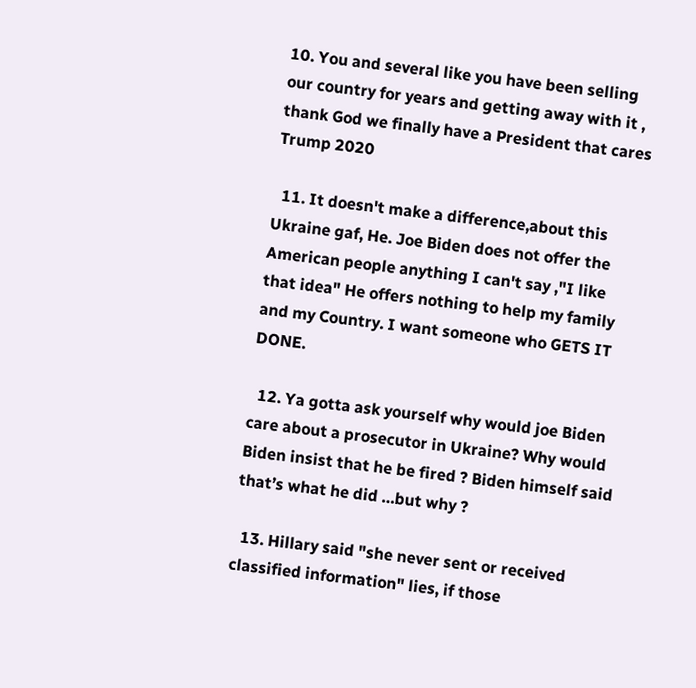10. You and several like you have been selling our country for years and getting away with it , thank God we finally have a President that cares Trump 2020

  11. It doesn't make a difference,about this Ukraine gaf, He. Joe Biden does not offer the American people anything I can't say ,"I like that idea" He offers nothing to help my family and my Country. I want someone who GETS IT DONE.

  12. Ya gotta ask yourself why would joe Biden care about a prosecutor in Ukraine? Why would Biden insist that he be fired ? Biden himself said that’s what he did …but why ?

  13. Hillary said "she never sent or received classified information" lies, if those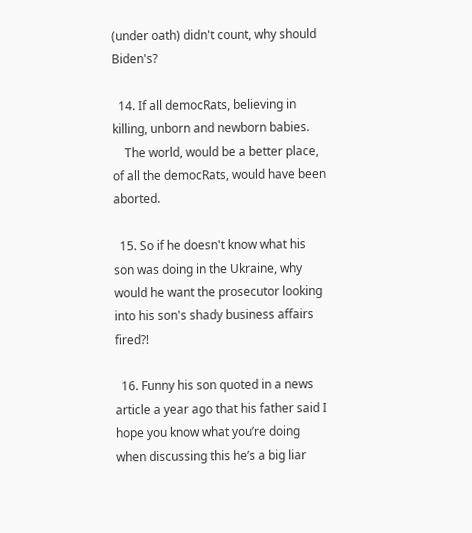(under oath) didn't count, why should Biden's?

  14. If all democRats, believing in killing, unborn and newborn babies.
    The world, would be a better place, of all the democRats, would have been aborted.

  15. So if he doesn't know what his son was doing in the Ukraine, why would he want the prosecutor looking into his son's shady business affairs fired?!

  16. Funny his son quoted in a news article a year ago that his father said I hope you know what you’re doing when discussing this he’s a big liar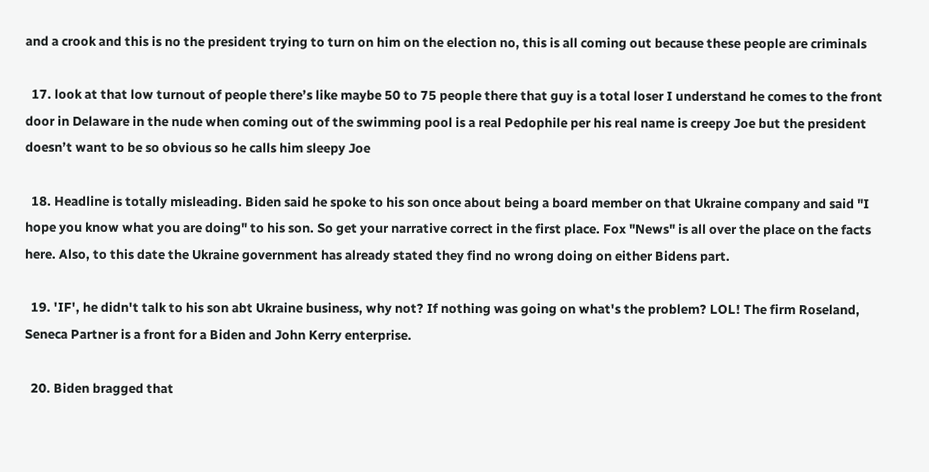and a crook and this is no the president trying to turn on him on the election no, this is all coming out because these people are criminals

  17. look at that low turnout of people there’s like maybe 50 to 75 people there that guy is a total loser I understand he comes to the front door in Delaware in the nude when coming out of the swimming pool is a real Pedophile per his real name is creepy Joe but the president doesn’t want to be so obvious so he calls him sleepy Joe

  18. Headline is totally misleading. Biden said he spoke to his son once about being a board member on that Ukraine company and said "I hope you know what you are doing" to his son. So get your narrative correct in the first place. Fox "News" is all over the place on the facts here. Also, to this date the Ukraine government has already stated they find no wrong doing on either Bidens part.

  19. 'IF', he didn't talk to his son abt Ukraine business, why not? If nothing was going on what's the problem? LOL! The firm Roseland, Seneca Partner is a front for a Biden and John Kerry enterprise.

  20. Biden bragged that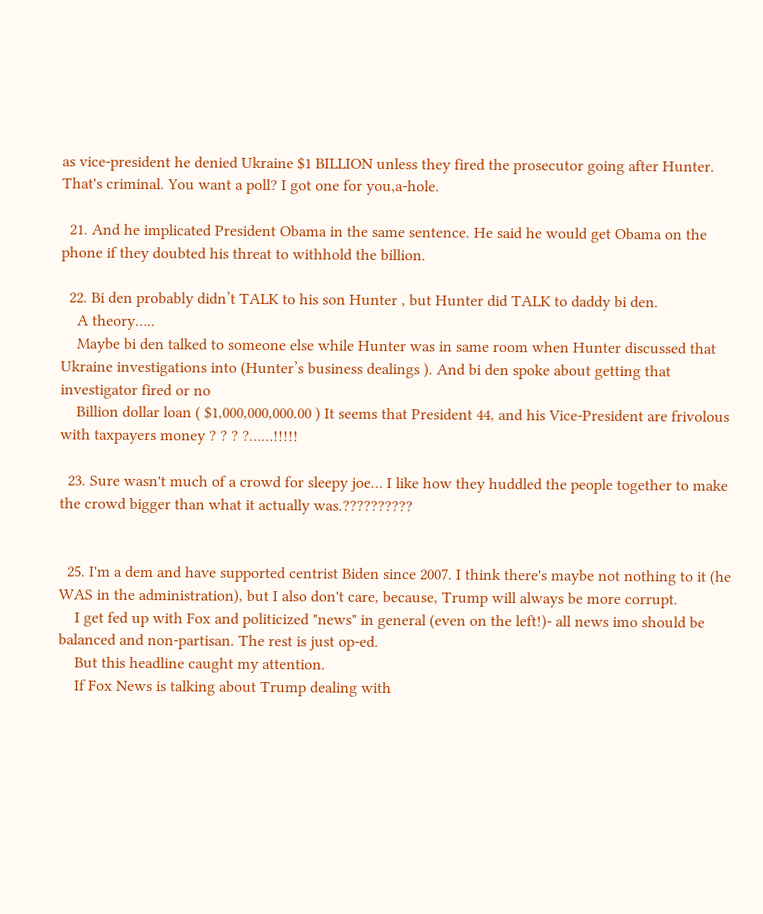as vice-president he denied Ukraine $1 BILLION unless they fired the prosecutor going after Hunter. That's criminal. You want a poll? I got one for you,a-hole.

  21. And he implicated President Obama in the same sentence. He said he would get Obama on the phone if they doubted his threat to withhold the billion.

  22. Bi den probably didn’t TALK to his son Hunter , but Hunter did TALK to daddy bi den.
    A theory…..
    Maybe bi den talked to someone else while Hunter was in same room when Hunter discussed that Ukraine investigations into (Hunter’s business dealings ). And bi den spoke about getting that investigator fired or no
    Billion dollar loan ( $1,000,000,000.00 ) It seems that President 44, and his Vice-President are frivolous with taxpayers money ? ? ? ?……!!!!!

  23. Sure wasn't much of a crowd for sleepy joe… I like how they huddled the people together to make the crowd bigger than what it actually was.??????????


  25. I'm a dem and have supported centrist Biden since 2007. I think there's maybe not nothing to it (he WAS in the administration), but I also don't care, because, Trump will always be more corrupt.
    I get fed up with Fox and politicized "news" in general (even on the left!)- all news imo should be balanced and non-partisan. The rest is just op-ed.
    But this headline caught my attention.
    If Fox News is talking about Trump dealing with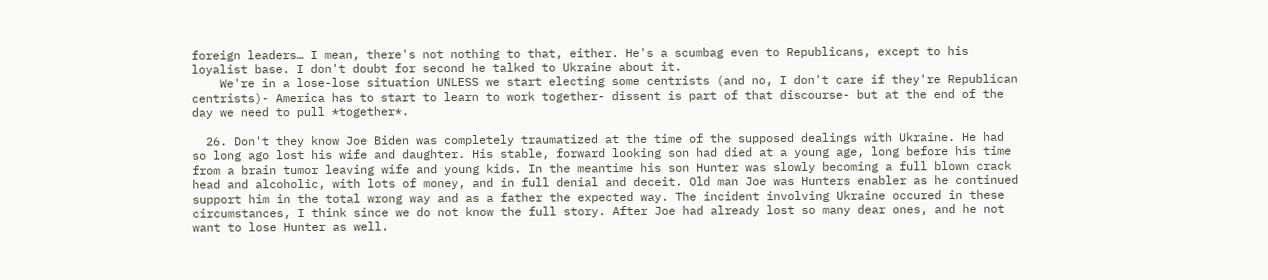foreign leaders… I mean, there's not nothing to that, either. He's a scumbag even to Republicans, except to his loyalist base. I don't doubt for second he talked to Ukraine about it.
    We're in a lose-lose situation UNLESS we start electing some centrists (and no, I don't care if they're Republican centrists)- America has to start to learn to work together- dissent is part of that discourse- but at the end of the day we need to pull *together*.

  26. Don't they know Joe Biden was completely traumatized at the time of the supposed dealings with Ukraine. He had so long ago lost his wife and daughter. His stable, forward looking son had died at a young age, long before his time from a brain tumor leaving wife and young kids. In the meantime his son Hunter was slowly becoming a full blown crack head and alcoholic, with lots of money, and in full denial and deceit. Old man Joe was Hunters enabler as he continued support him in the total wrong way and as a father the expected way. The incident involving Ukraine occured in these circumstances, I think since we do not know the full story. After Joe had already lost so many dear ones, and he not want to lose Hunter as well.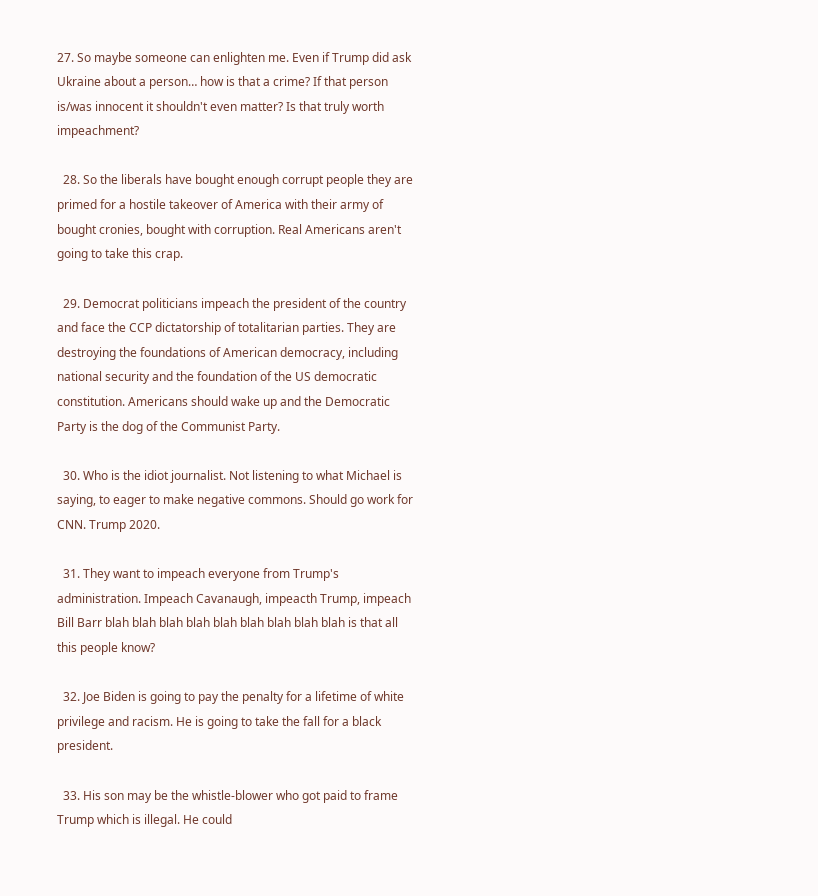27. So maybe someone can enlighten me. Even if Trump did ask Ukraine about a person… how is that a crime? If that person is/was innocent it shouldn't even matter? Is that truly worth impeachment?

  28. So the liberals have bought enough corrupt people they are primed for a hostile takeover of America with their army of bought cronies, bought with corruption. Real Americans aren't going to take this crap.

  29. Democrat politicians impeach the president of the country and face the CCP dictatorship of totalitarian parties. They are destroying the foundations of American democracy, including national security and the foundation of the US democratic constitution. Americans should wake up and the Democratic Party is the dog of the Communist Party.

  30. Who is the idiot journalist. Not listening to what Michael is saying, to eager to make negative commons. Should go work for CNN. Trump 2020.

  31. They want to impeach everyone from Trump's administration. Impeach Cavanaugh, impeacth Trump, impeach Bill Barr blah blah blah blah blah blah blah blah blah is that all this people know?

  32. Joe Biden is going to pay the penalty for a lifetime of white privilege and racism. He is going to take the fall for a black president.

  33. His son may be the whistle-blower who got paid to frame Trump which is illegal. He could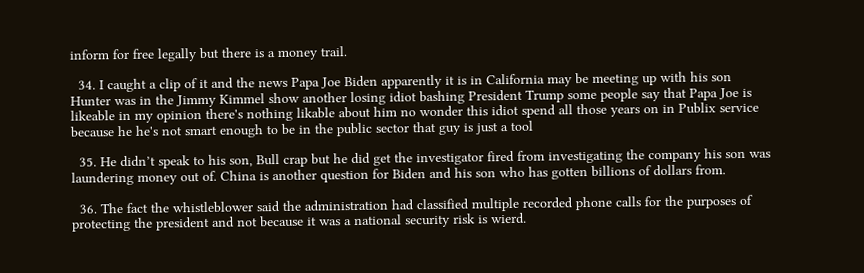inform for free legally but there is a money trail.

  34. I caught a clip of it and the news Papa Joe Biden apparently it is in California may be meeting up with his son Hunter was in the Jimmy Kimmel show another losing idiot bashing President Trump some people say that Papa Joe is likeable in my opinion there's nothing likable about him no wonder this idiot spend all those years on in Publix service because he he's not smart enough to be in the public sector that guy is just a tool

  35. He didn’t speak to his son, Bull crap but he did get the investigator fired from investigating the company his son was laundering money out of. China is another question for Biden and his son who has gotten billions of dollars from.

  36. The fact the whistleblower said the administration had classified multiple recorded phone calls for the purposes of protecting the president and not because it was a national security risk is wierd.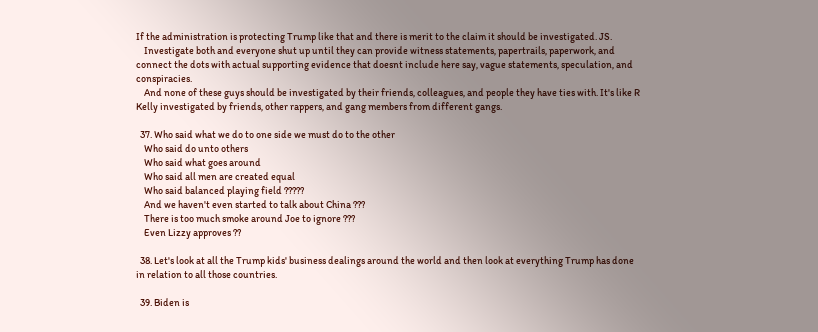If the administration is protecting Trump like that and there is merit to the claim it should be investigated. JS.
    Investigate both and everyone shut up until they can provide witness statements, papertrails, paperwork, and connect the dots with actual supporting evidence that doesnt include here say, vague statements, speculation, and conspiracies.
    And none of these guys should be investigated by their friends, colleagues, and people they have ties with. It's like R Kelly investigated by friends, other rappers, and gang members from different gangs.

  37. Who said what we do to one side we must do to the other
    Who said do unto others
    Who said what goes around
    Who said all men are created equal
    Who said balanced playing field ?????
    And we haven't even started to talk about China ???
    There is too much smoke around Joe to ignore ???
    Even Lizzy approves ??

  38. Let's look at all the Trump kids' business dealings around the world and then look at everything Trump has done in relation to all those countries.

  39. Biden is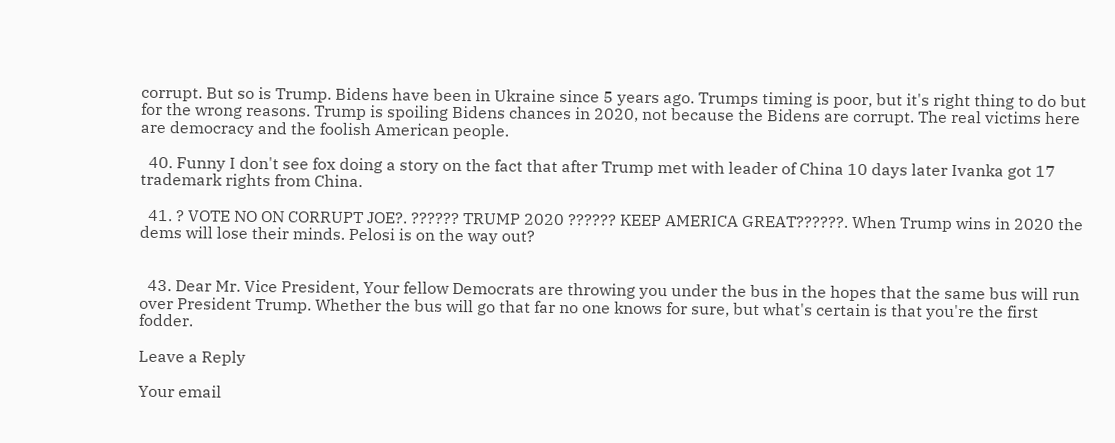corrupt. But so is Trump. Bidens have been in Ukraine since 5 years ago. Trumps timing is poor, but it's right thing to do but for the wrong reasons. Trump is spoiling Bidens chances in 2020, not because the Bidens are corrupt. The real victims here are democracy and the foolish American people.

  40. Funny I don't see fox doing a story on the fact that after Trump met with leader of China 10 days later Ivanka got 17 trademark rights from China.

  41. ? VOTE NO ON CORRUPT JOE?. ?????? TRUMP 2020 ?????? KEEP AMERICA GREAT??????. When Trump wins in 2020 the dems will lose their minds. Pelosi is on the way out?


  43. Dear Mr. Vice President, Your fellow Democrats are throwing you under the bus in the hopes that the same bus will run over President Trump. Whether the bus will go that far no one knows for sure, but what's certain is that you're the first fodder.

Leave a Reply

Your email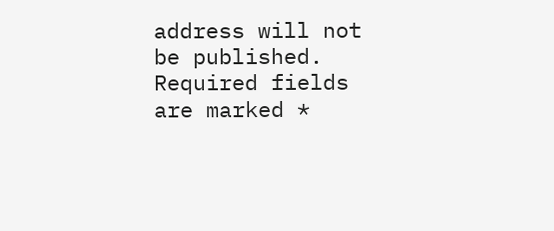address will not be published. Required fields are marked *